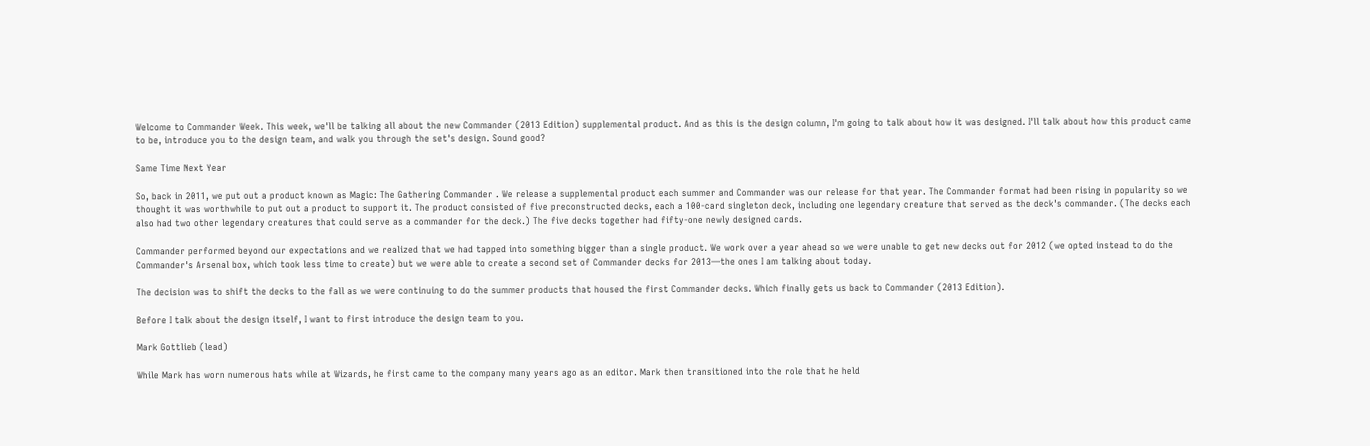Welcome to Commander Week. This week, we'll be talking all about the new Commander (2013 Edition) supplemental product. And as this is the design column, I'm going to talk about how it was designed. I'll talk about how this product came to be, introduce you to the design team, and walk you through the set's design. Sound good?

Same Time Next Year

So, back in 2011, we put out a product known as Magic: The Gathering Commander . We release a supplemental product each summer and Commander was our release for that year. The Commander format had been rising in popularity so we thought it was worthwhile to put out a product to support it. The product consisted of five preconstructed decks, each a 100-card singleton deck, including one legendary creature that served as the deck's commander. (The decks each also had two other legendary creatures that could serve as a commander for the deck.) The five decks together had fifty-one newly designed cards.

Commander performed beyond our expectations and we realized that we had tapped into something bigger than a single product. We work over a year ahead so we were unable to get new decks out for 2012 (we opted instead to do the Commander's Arsenal box, which took less time to create) but we were able to create a second set of Commander decks for 2013—the ones I am talking about today.

The decision was to shift the decks to the fall as we were continuing to do the summer products that housed the first Commander decks. Which finally gets us back to Commander (2013 Edition).

Before I talk about the design itself, I want to first introduce the design team to you.

Mark Gottlieb (lead)

While Mark has worn numerous hats while at Wizards, he first came to the company many years ago as an editor. Mark then transitioned into the role that he held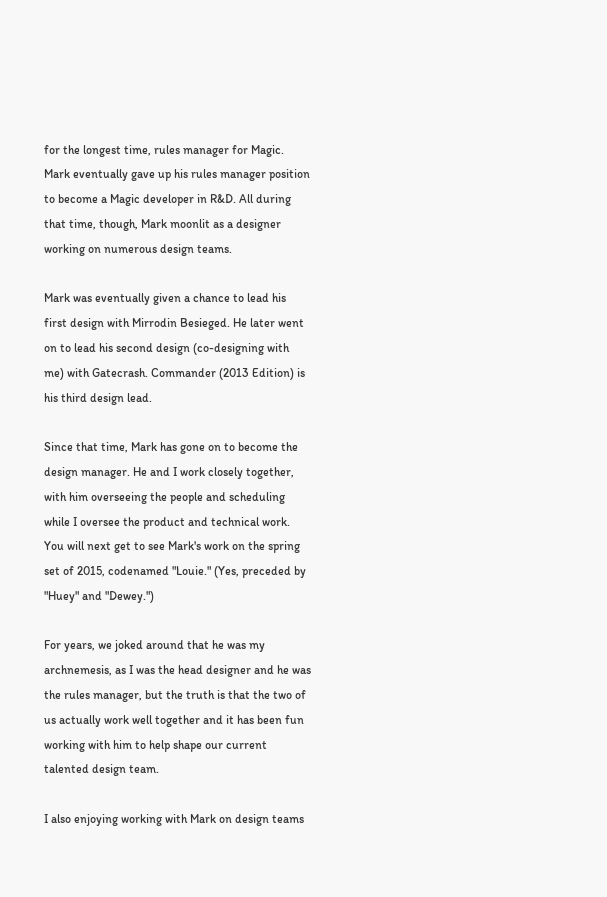for the longest time, rules manager for Magic. Mark eventually gave up his rules manager position to become a Magic developer in R&D. All during that time, though, Mark moonlit as a designer working on numerous design teams.

Mark was eventually given a chance to lead his first design with Mirrodin Besieged. He later went on to lead his second design (co-designing with me) with Gatecrash. Commander (2013 Edition) is his third design lead.

Since that time, Mark has gone on to become the design manager. He and I work closely together, with him overseeing the people and scheduling while I oversee the product and technical work. You will next get to see Mark's work on the spring set of 2015, codenamed "Louie." (Yes, preceded by "Huey" and "Dewey.")

For years, we joked around that he was my archnemesis, as I was the head designer and he was the rules manager, but the truth is that the two of us actually work well together and it has been fun working with him to help shape our current talented design team.

I also enjoying working with Mark on design teams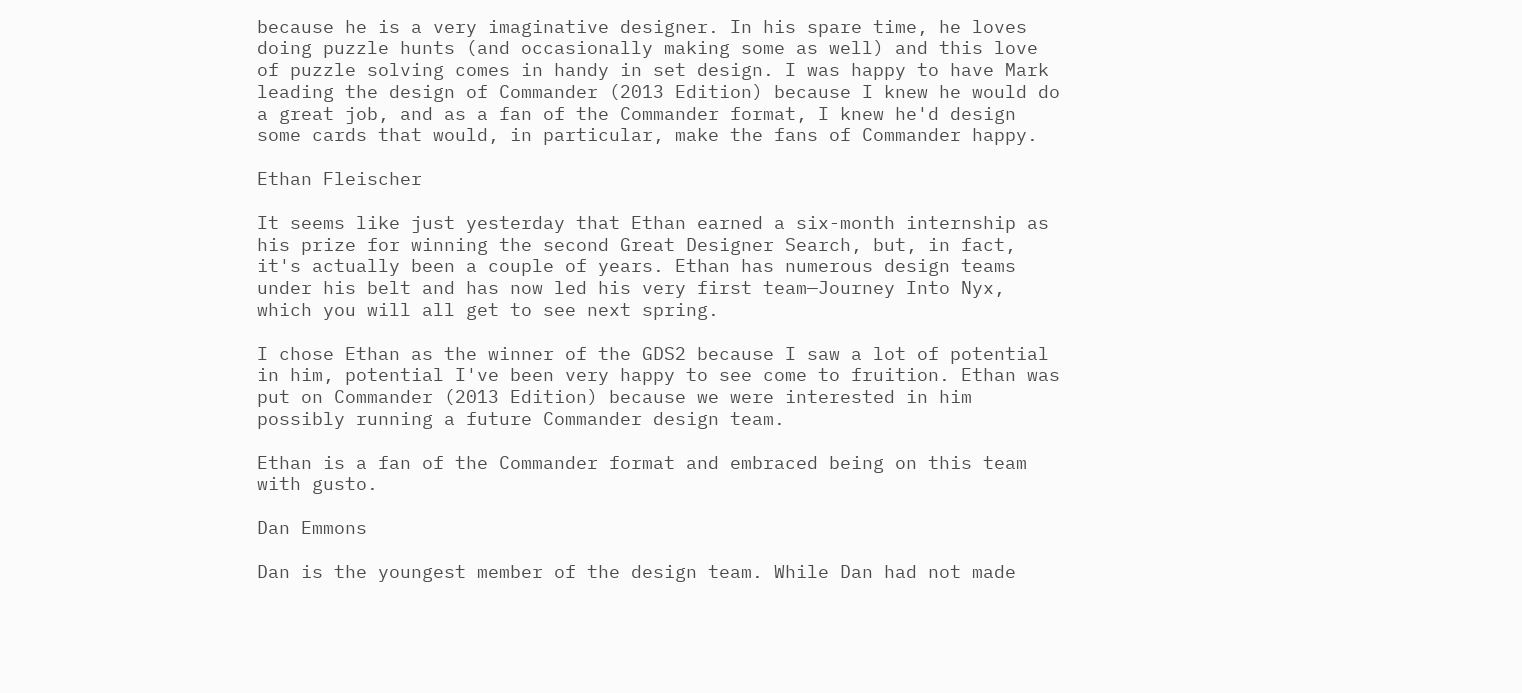because he is a very imaginative designer. In his spare time, he loves doing puzzle hunts (and occasionally making some as well) and this love of puzzle solving comes in handy in set design. I was happy to have Mark leading the design of Commander (2013 Edition) because I knew he would do a great job, and as a fan of the Commander format, I knew he'd design some cards that would, in particular, make the fans of Commander happy.

Ethan Fleischer

It seems like just yesterday that Ethan earned a six-month internship as his prize for winning the second Great Designer Search, but, in fact, it's actually been a couple of years. Ethan has numerous design teams under his belt and has now led his very first team—Journey Into Nyx, which you will all get to see next spring.

I chose Ethan as the winner of the GDS2 because I saw a lot of potential in him, potential I've been very happy to see come to fruition. Ethan was put on Commander (2013 Edition) because we were interested in him possibly running a future Commander design team.

Ethan is a fan of the Commander format and embraced being on this team with gusto.

Dan Emmons

Dan is the youngest member of the design team. While Dan had not made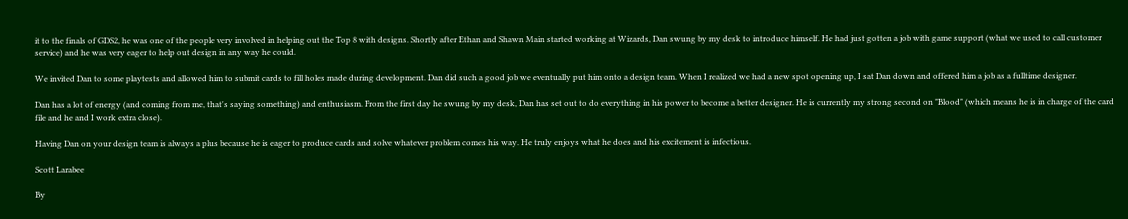it to the finals of GDS2, he was one of the people very involved in helping out the Top 8 with designs. Shortly after Ethan and Shawn Main started working at Wizards, Dan swung by my desk to introduce himself. He had just gotten a job with game support (what we used to call customer service) and he was very eager to help out design in any way he could.

We invited Dan to some playtests and allowed him to submit cards to fill holes made during development. Dan did such a good job we eventually put him onto a design team. When I realized we had a new spot opening up, I sat Dan down and offered him a job as a fulltime designer.

Dan has a lot of energy (and coming from me, that's saying something) and enthusiasm. From the first day he swung by my desk, Dan has set out to do everything in his power to become a better designer. He is currently my strong second on "Blood" (which means he is in charge of the card file and he and I work extra close).

Having Dan on your design team is always a plus because he is eager to produce cards and solve whatever problem comes his way. He truly enjoys what he does and his excitement is infectious.

Scott Larabee

By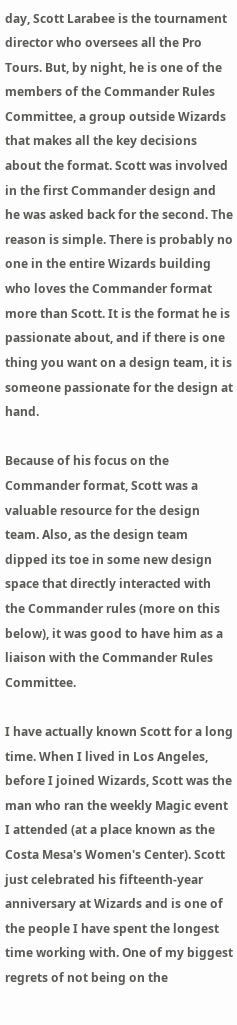day, Scott Larabee is the tournament director who oversees all the Pro Tours. But, by night, he is one of the members of the Commander Rules Committee, a group outside Wizards that makes all the key decisions about the format. Scott was involved in the first Commander design and he was asked back for the second. The reason is simple. There is probably no one in the entire Wizards building who loves the Commander format more than Scott. It is the format he is passionate about, and if there is one thing you want on a design team, it is someone passionate for the design at hand.

Because of his focus on the Commander format, Scott was a valuable resource for the design team. Also, as the design team dipped its toe in some new design space that directly interacted with the Commander rules (more on this below), it was good to have him as a liaison with the Commander Rules Committee.

I have actually known Scott for a long time. When I lived in Los Angeles, before I joined Wizards, Scott was the man who ran the weekly Magic event I attended (at a place known as the Costa Mesa's Women's Center). Scott just celebrated his fifteenth-year anniversary at Wizards and is one of the people I have spent the longest time working with. One of my biggest regrets of not being on the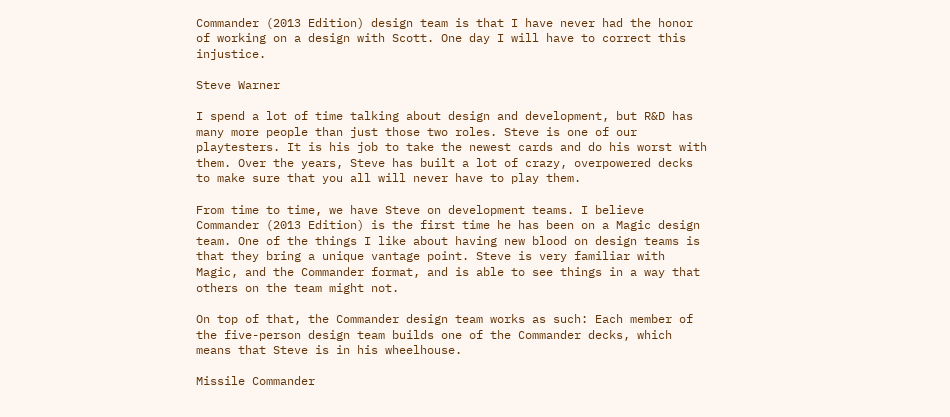Commander (2013 Edition) design team is that I have never had the honor of working on a design with Scott. One day I will have to correct this injustice.

Steve Warner

I spend a lot of time talking about design and development, but R&D has many more people than just those two roles. Steve is one of our playtesters. It is his job to take the newest cards and do his worst with them. Over the years, Steve has built a lot of crazy, overpowered decks to make sure that you all will never have to play them.

From time to time, we have Steve on development teams. I believe Commander (2013 Edition) is the first time he has been on a Magic design team. One of the things I like about having new blood on design teams is that they bring a unique vantage point. Steve is very familiar with Magic, and the Commander format, and is able to see things in a way that others on the team might not.

On top of that, the Commander design team works as such: Each member of the five-person design team builds one of the Commander decks, which means that Steve is in his wheelhouse.

Missile Commander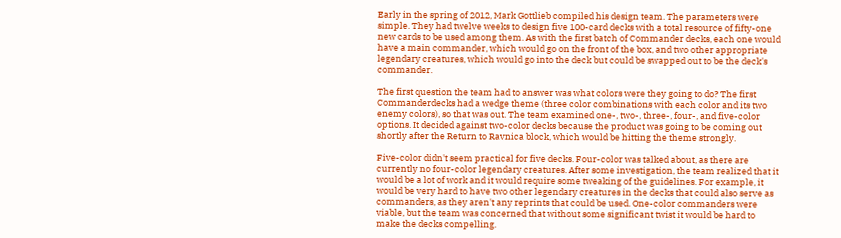Early in the spring of 2012, Mark Gottlieb compiled his design team. The parameters were simple. They had twelve weeks to design five 100-card decks with a total resource of fifty-one new cards to be used among them. As with the first batch of Commander decks, each one would have a main commander, which would go on the front of the box, and two other appropriate legendary creatures, which would go into the deck but could be swapped out to be the deck's commander.

The first question the team had to answer was what colors were they going to do? The first Commanderdecks had a wedge theme (three color combinations with each color and its two enemy colors), so that was out. The team examined one-, two-, three-, four-, and five-color options. It decided against two-color decks because the product was going to be coming out shortly after the Return to Ravnica block, which would be hitting the theme strongly.

Five-color didn't seem practical for five decks. Four-color was talked about, as there are currently no four-color legendary creatures. After some investigation, the team realized that it would be a lot of work and it would require some tweaking of the guidelines. For example, it would be very hard to have two other legendary creatures in the decks that could also serve as commanders, as they aren't any reprints that could be used. One-color commanders were viable, but the team was concerned that without some significant twist it would be hard to make the decks compelling.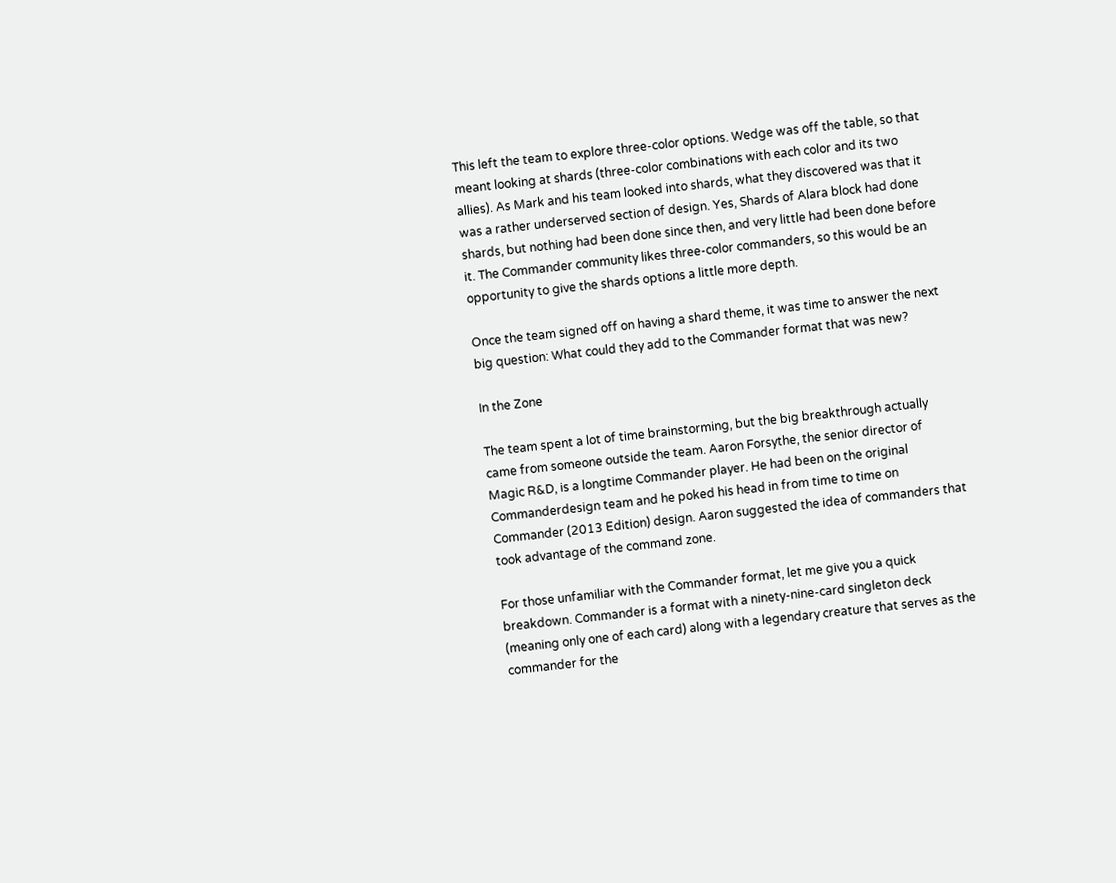This left the team to explore three-color options. Wedge was off the table, so that meant looking at shards (three-color combinations with each color and its two allies). As Mark and his team looked into shards, what they discovered was that it was a rather underserved section of design. Yes, Shards of Alara block had done shards, but nothing had been done since then, and very little had been done before it. The Commander community likes three-color commanders, so this would be an opportunity to give the shards options a little more depth.

Once the team signed off on having a shard theme, it was time to answer the next big question: What could they add to the Commander format that was new?

In the Zone

The team spent a lot of time brainstorming, but the big breakthrough actually came from someone outside the team. Aaron Forsythe, the senior director of Magic R&D, is a longtime Commander player. He had been on the original Commanderdesign team and he poked his head in from time to time on Commander (2013 Edition) design. Aaron suggested the idea of commanders that took advantage of the command zone.

For those unfamiliar with the Commander format, let me give you a quick breakdown. Commander is a format with a ninety-nine-card singleton deck (meaning only one of each card) along with a legendary creature that serves as the commander for the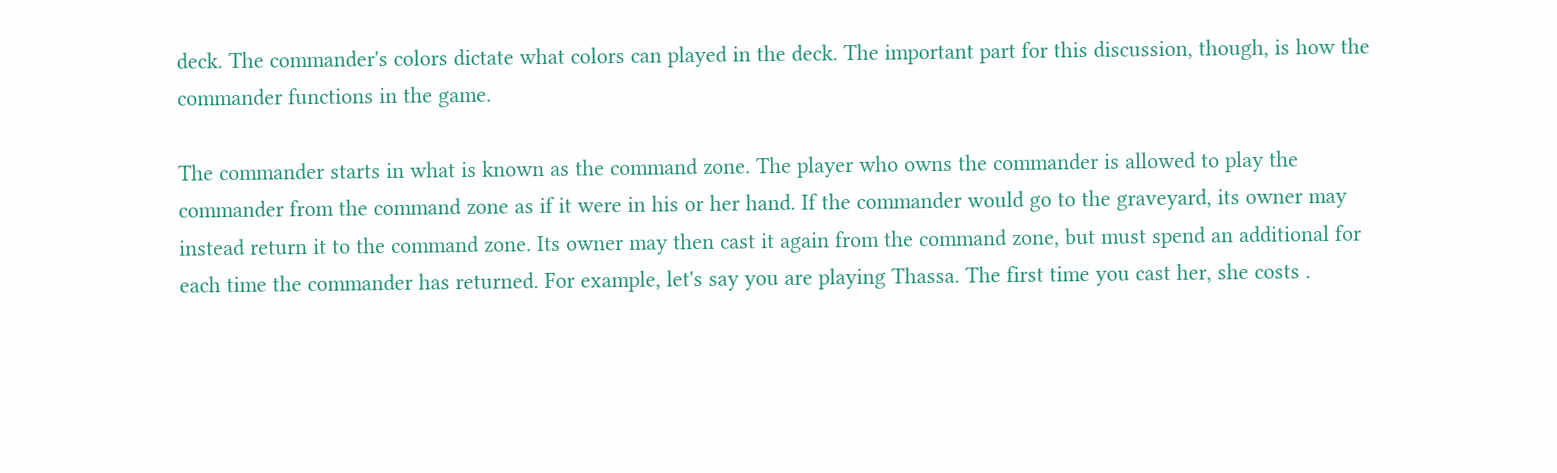deck. The commander's colors dictate what colors can played in the deck. The important part for this discussion, though, is how the commander functions in the game.

The commander starts in what is known as the command zone. The player who owns the commander is allowed to play the commander from the command zone as if it were in his or her hand. If the commander would go to the graveyard, its owner may instead return it to the command zone. Its owner may then cast it again from the command zone, but must spend an additional for each time the commander has returned. For example, let's say you are playing Thassa. The first time you cast her, she costs .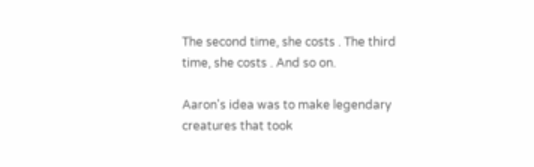The second time, she costs . The third time, she costs . And so on.

Aaron's idea was to make legendary creatures that took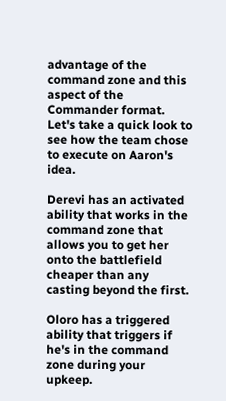advantage of the command zone and this aspect of the Commander format. Let's take a quick look to see how the team chose to execute on Aaron's idea.

Derevi has an activated ability that works in the command zone that allows you to get her onto the battlefield cheaper than any casting beyond the first.

Oloro has a triggered ability that triggers if he's in the command zone during your upkeep.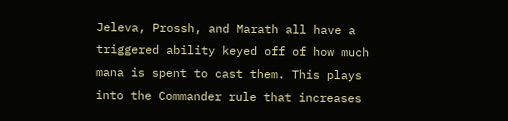Jeleva, Prossh, and Marath all have a triggered ability keyed off of how much mana is spent to cast them. This plays into the Commander rule that increases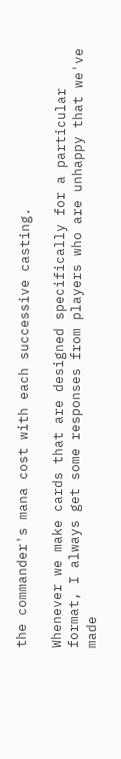the commander's mana cost with each successive casting.

Whenever we make cards that are designed specifically for a particular format, I always get some responses from players who are unhappy that we've made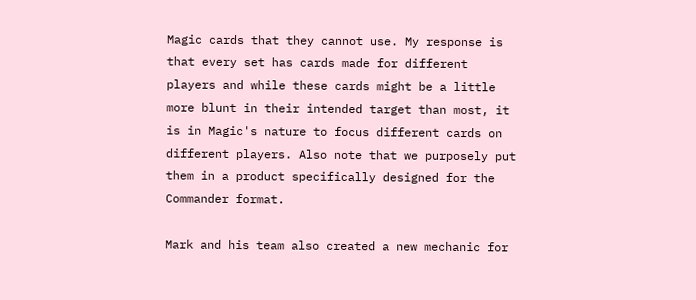Magic cards that they cannot use. My response is that every set has cards made for different players and while these cards might be a little more blunt in their intended target than most, it is in Magic's nature to focus different cards on different players. Also note that we purposely put them in a product specifically designed for the Commander format.

Mark and his team also created a new mechanic for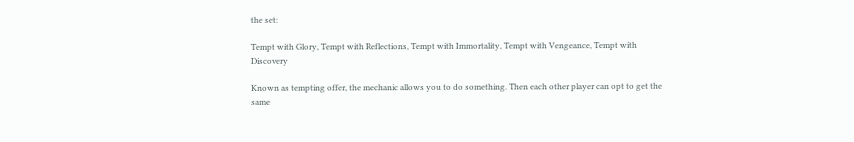the set:

Tempt with Glory, Tempt with Reflections, Tempt with Immortality, Tempt with Vengeance, Tempt with Discovery

Known as tempting offer, the mechanic allows you to do something. Then each other player can opt to get the same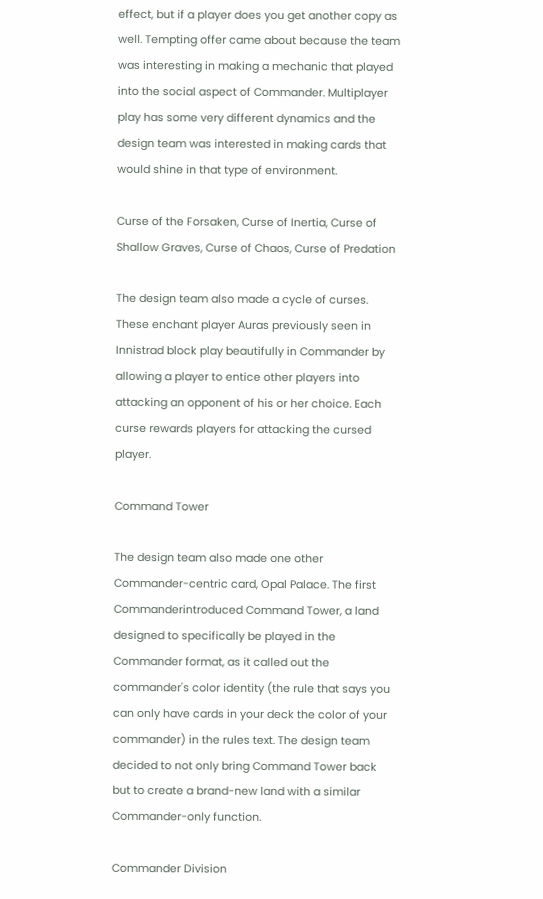effect, but if a player does you get another copy as well. Tempting offer came about because the team was interesting in making a mechanic that played into the social aspect of Commander. Multiplayer play has some very different dynamics and the design team was interested in making cards that would shine in that type of environment.

Curse of the Forsaken, Curse of Inertia, Curse of Shallow Graves, Curse of Chaos, Curse of Predation

The design team also made a cycle of curses. These enchant player Auras previously seen in Innistrad block play beautifully in Commander by allowing a player to entice other players into attacking an opponent of his or her choice. Each curse rewards players for attacking the cursed player.

Command Tower

The design team also made one other Commander-centric card, Opal Palace. The first Commanderintroduced Command Tower, a land designed to specifically be played in the Commander format, as it called out the commander's color identity (the rule that says you can only have cards in your deck the color of your commander) in the rules text. The design team decided to not only bring Command Tower back but to create a brand-new land with a similar Commander-only function.

Commander Division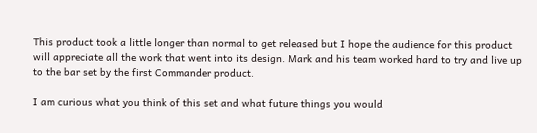This product took a little longer than normal to get released but I hope the audience for this product will appreciate all the work that went into its design. Mark and his team worked hard to try and live up to the bar set by the first Commander product.

I am curious what you think of this set and what future things you would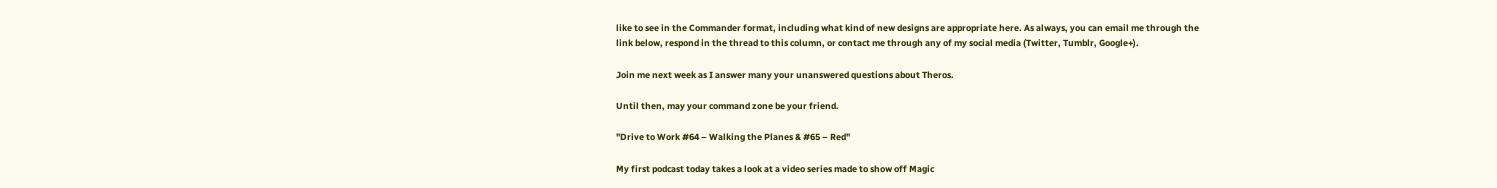like to see in the Commander format, including what kind of new designs are appropriate here. As always, you can email me through the link below, respond in the thread to this column, or contact me through any of my social media (Twitter, Tumblr, Google+).

Join me next week as I answer many your unanswered questions about Theros.

Until then, may your command zone be your friend.

"Drive to Work #64 – Walking the Planes & #65 – Red"

My first podcast today takes a look at a video series made to show off Magic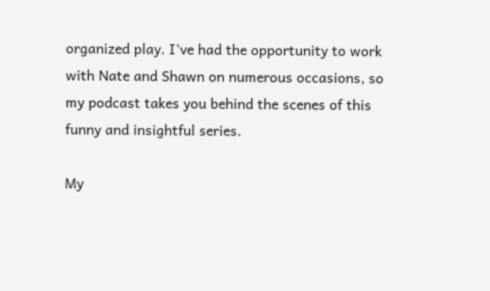organized play. I've had the opportunity to work with Nate and Shawn on numerous occasions, so my podcast takes you behind the scenes of this funny and insightful series.

My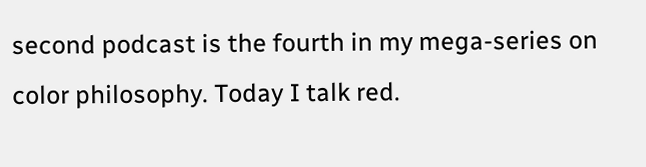second podcast is the fourth in my mega-series on color philosophy. Today I talk red.